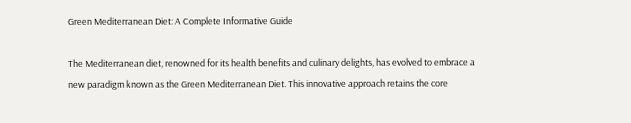Green Mediterranean Diet: A Complete Informative Guide

The Mediterranean diet, renowned for its health benefits and culinary delights, has evolved to embrace a new paradigm known as the Green Mediterranean Diet. This innovative approach retains the core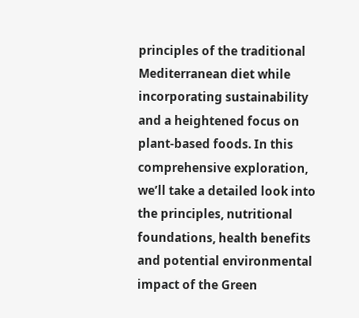principles of the traditional Mediterranean diet while incorporating sustainability and a heightened focus on plant-based foods. In this comprehensive exploration, we’ll take a detailed look into the principles, nutritional foundations, health benefits and potential environmental impact of the Green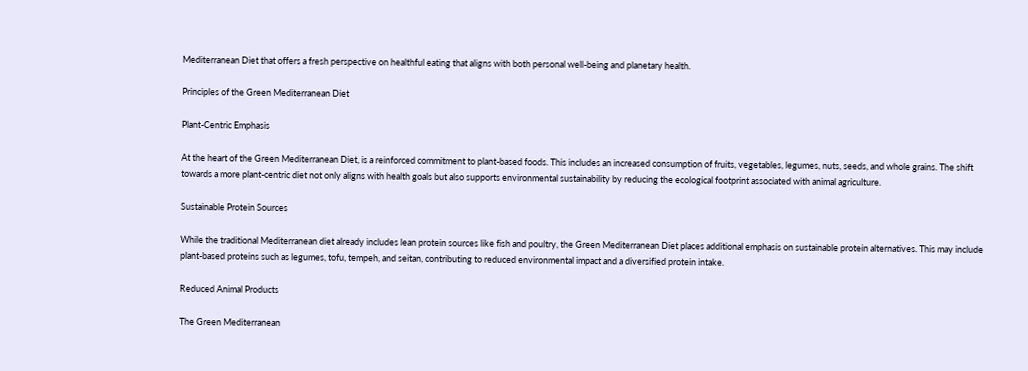Mediterranean Diet that offers a fresh perspective on healthful eating that aligns with both personal well-being and planetary health.

Principles of the Green Mediterranean Diet

Plant-Centric Emphasis

At the heart of the Green Mediterranean Diet, is a reinforced commitment to plant-based foods. This includes an increased consumption of fruits, vegetables, legumes, nuts, seeds, and whole grains. The shift towards a more plant-centric diet not only aligns with health goals but also supports environmental sustainability by reducing the ecological footprint associated with animal agriculture.

Sustainable Protein Sources

While the traditional Mediterranean diet already includes lean protein sources like fish and poultry, the Green Mediterranean Diet places additional emphasis on sustainable protein alternatives. This may include plant-based proteins such as legumes, tofu, tempeh, and seitan, contributing to reduced environmental impact and a diversified protein intake.

Reduced Animal Products

The Green Mediterranean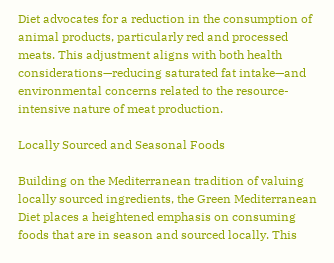Diet advocates for a reduction in the consumption of animal products, particularly red and processed meats. This adjustment aligns with both health considerations—reducing saturated fat intake—and environmental concerns related to the resource-intensive nature of meat production.

Locally Sourced and Seasonal Foods

Building on the Mediterranean tradition of valuing locally sourced ingredients, the Green Mediterranean Diet places a heightened emphasis on consuming foods that are in season and sourced locally. This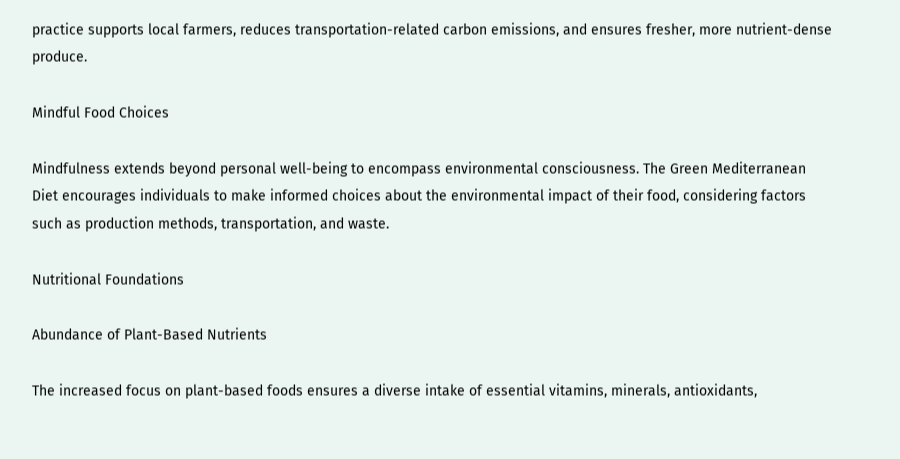practice supports local farmers, reduces transportation-related carbon emissions, and ensures fresher, more nutrient-dense produce.

Mindful Food Choices

Mindfulness extends beyond personal well-being to encompass environmental consciousness. The Green Mediterranean Diet encourages individuals to make informed choices about the environmental impact of their food, considering factors such as production methods, transportation, and waste.

Nutritional Foundations

Abundance of Plant-Based Nutrients

The increased focus on plant-based foods ensures a diverse intake of essential vitamins, minerals, antioxidants,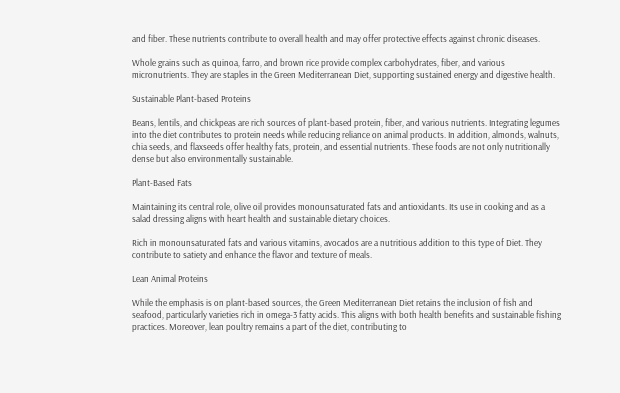and fiber. These nutrients contribute to overall health and may offer protective effects against chronic diseases.

Whole grains such as quinoa, farro, and brown rice provide complex carbohydrates, fiber, and various micronutrients. They are staples in the Green Mediterranean Diet, supporting sustained energy and digestive health.

Sustainable Plant-based Proteins

Beans, lentils, and chickpeas are rich sources of plant-based protein, fiber, and various nutrients. Integrating legumes into the diet contributes to protein needs while reducing reliance on animal products. In addition, almonds, walnuts, chia seeds, and flaxseeds offer healthy fats, protein, and essential nutrients. These foods are not only nutritionally dense but also environmentally sustainable.

Plant-Based Fats

Maintaining its central role, olive oil provides monounsaturated fats and antioxidants. Its use in cooking and as a salad dressing aligns with heart health and sustainable dietary choices.

Rich in monounsaturated fats and various vitamins, avocados are a nutritious addition to this type of Diet. They contribute to satiety and enhance the flavor and texture of meals.

Lean Animal Proteins

While the emphasis is on plant-based sources, the Green Mediterranean Diet retains the inclusion of fish and seafood, particularly varieties rich in omega-3 fatty acids. This aligns with both health benefits and sustainable fishing practices. Moreover, lean poultry remains a part of the diet, contributing to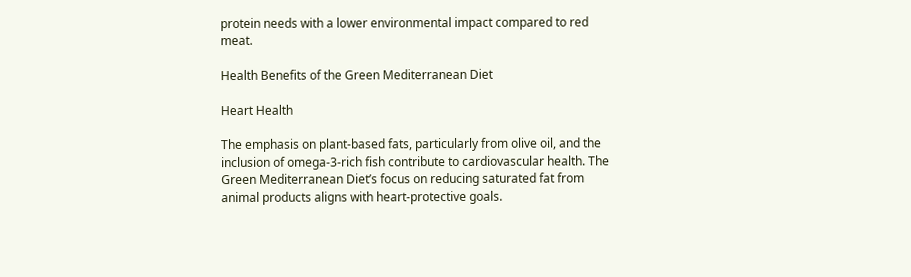protein needs with a lower environmental impact compared to red meat.

Health Benefits of the Green Mediterranean Diet

Heart Health

The emphasis on plant-based fats, particularly from olive oil, and the inclusion of omega-3-rich fish contribute to cardiovascular health. The Green Mediterranean Diet’s focus on reducing saturated fat from animal products aligns with heart-protective goals.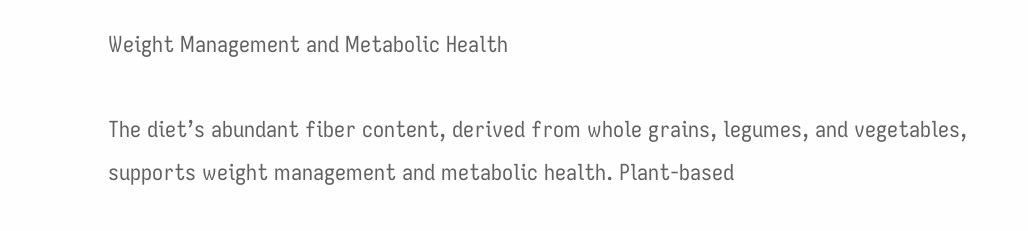Weight Management and Metabolic Health

The diet’s abundant fiber content, derived from whole grains, legumes, and vegetables, supports weight management and metabolic health. Plant-based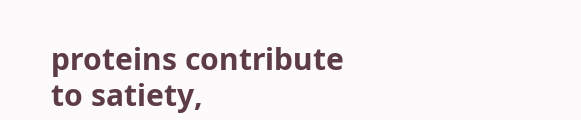proteins contribute to satiety,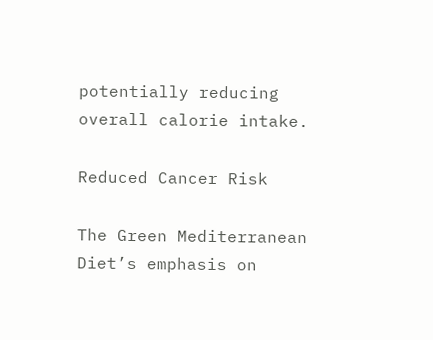potentially reducing overall calorie intake.

Reduced Cancer Risk

The Green Mediterranean Diet’s emphasis on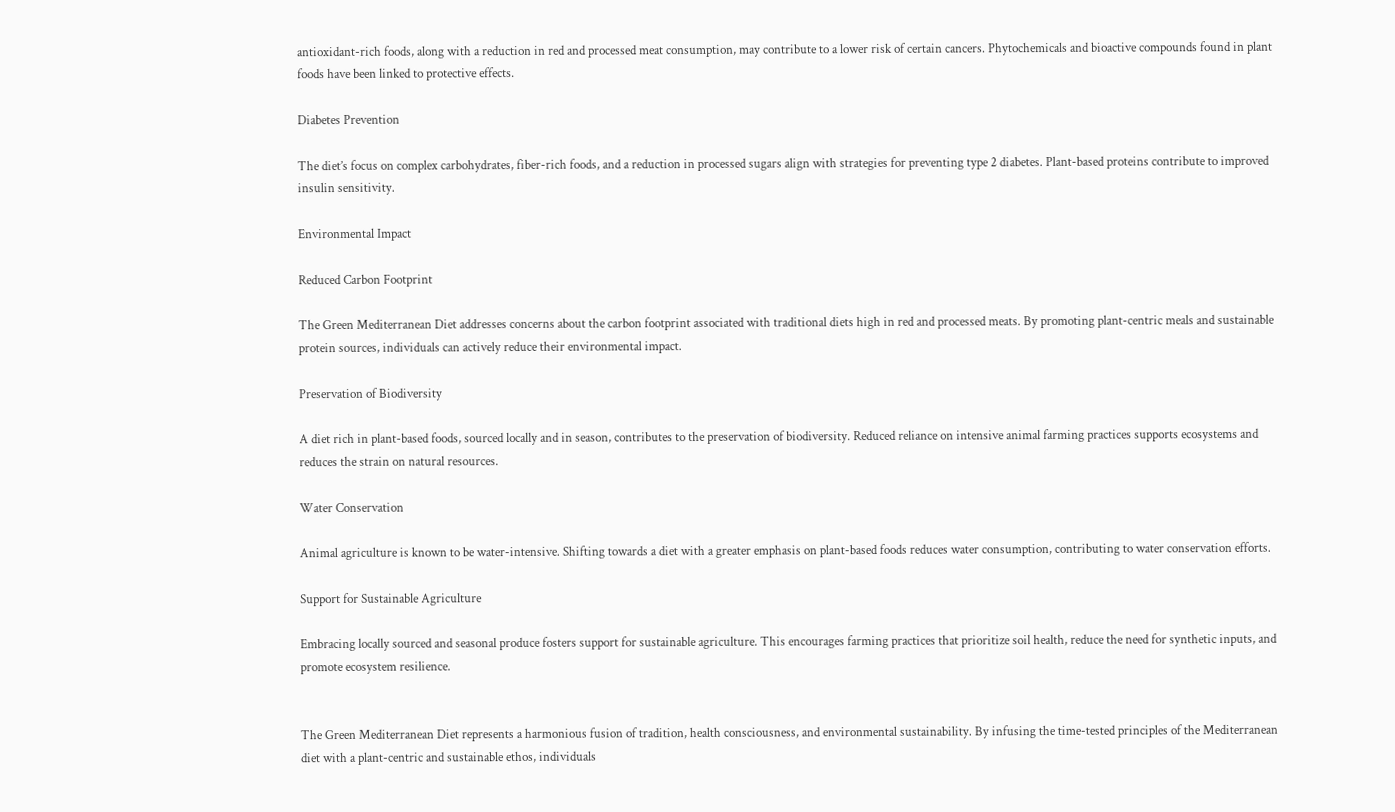antioxidant-rich foods, along with a reduction in red and processed meat consumption, may contribute to a lower risk of certain cancers. Phytochemicals and bioactive compounds found in plant foods have been linked to protective effects.

Diabetes Prevention

The diet’s focus on complex carbohydrates, fiber-rich foods, and a reduction in processed sugars align with strategies for preventing type 2 diabetes. Plant-based proteins contribute to improved insulin sensitivity.

Environmental Impact

Reduced Carbon Footprint

The Green Mediterranean Diet addresses concerns about the carbon footprint associated with traditional diets high in red and processed meats. By promoting plant-centric meals and sustainable protein sources, individuals can actively reduce their environmental impact.

Preservation of Biodiversity

A diet rich in plant-based foods, sourced locally and in season, contributes to the preservation of biodiversity. Reduced reliance on intensive animal farming practices supports ecosystems and reduces the strain on natural resources.

Water Conservation

Animal agriculture is known to be water-intensive. Shifting towards a diet with a greater emphasis on plant-based foods reduces water consumption, contributing to water conservation efforts.

Support for Sustainable Agriculture

Embracing locally sourced and seasonal produce fosters support for sustainable agriculture. This encourages farming practices that prioritize soil health, reduce the need for synthetic inputs, and promote ecosystem resilience.


The Green Mediterranean Diet represents a harmonious fusion of tradition, health consciousness, and environmental sustainability. By infusing the time-tested principles of the Mediterranean diet with a plant-centric and sustainable ethos, individuals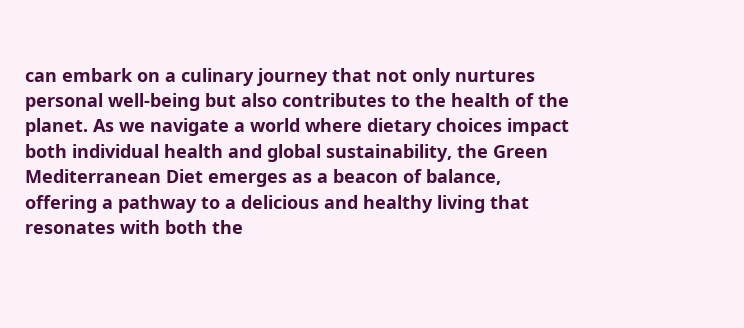can embark on a culinary journey that not only nurtures personal well-being but also contributes to the health of the planet. As we navigate a world where dietary choices impact both individual health and global sustainability, the Green Mediterranean Diet emerges as a beacon of balance, offering a pathway to a delicious and healthy living that resonates with both the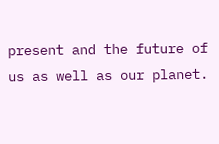present and the future of us as well as our planet.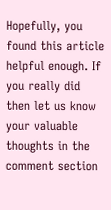Hopefully, you found this article helpful enough. If you really did then let us know your valuable thoughts in the comment section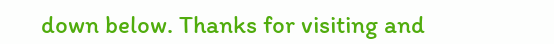down below. Thanks for visiting and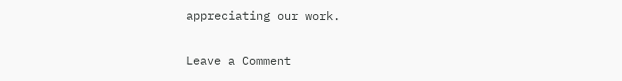appreciating our work.

Leave a Comment